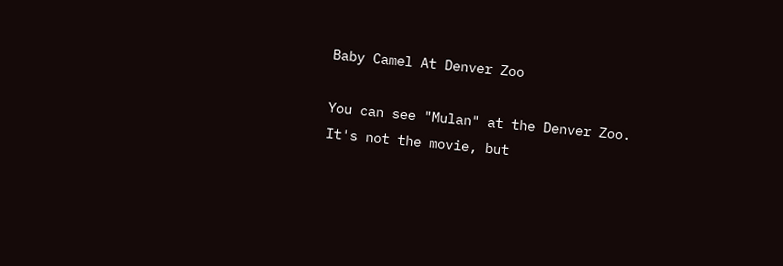Baby Camel At Denver Zoo

You can see "Mulan" at the Denver Zoo. It's not the movie, but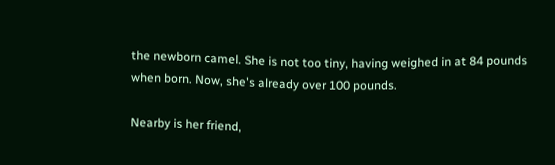the newborn camel. She is not too tiny, having weighed in at 84 pounds when born. Now, she's already over 100 pounds.

Nearby is her friend,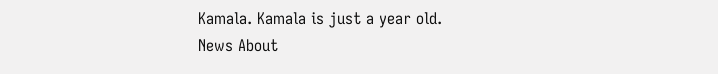Kamala. Kamala is just a year old.
News About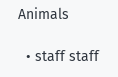Animals

  • staff staff